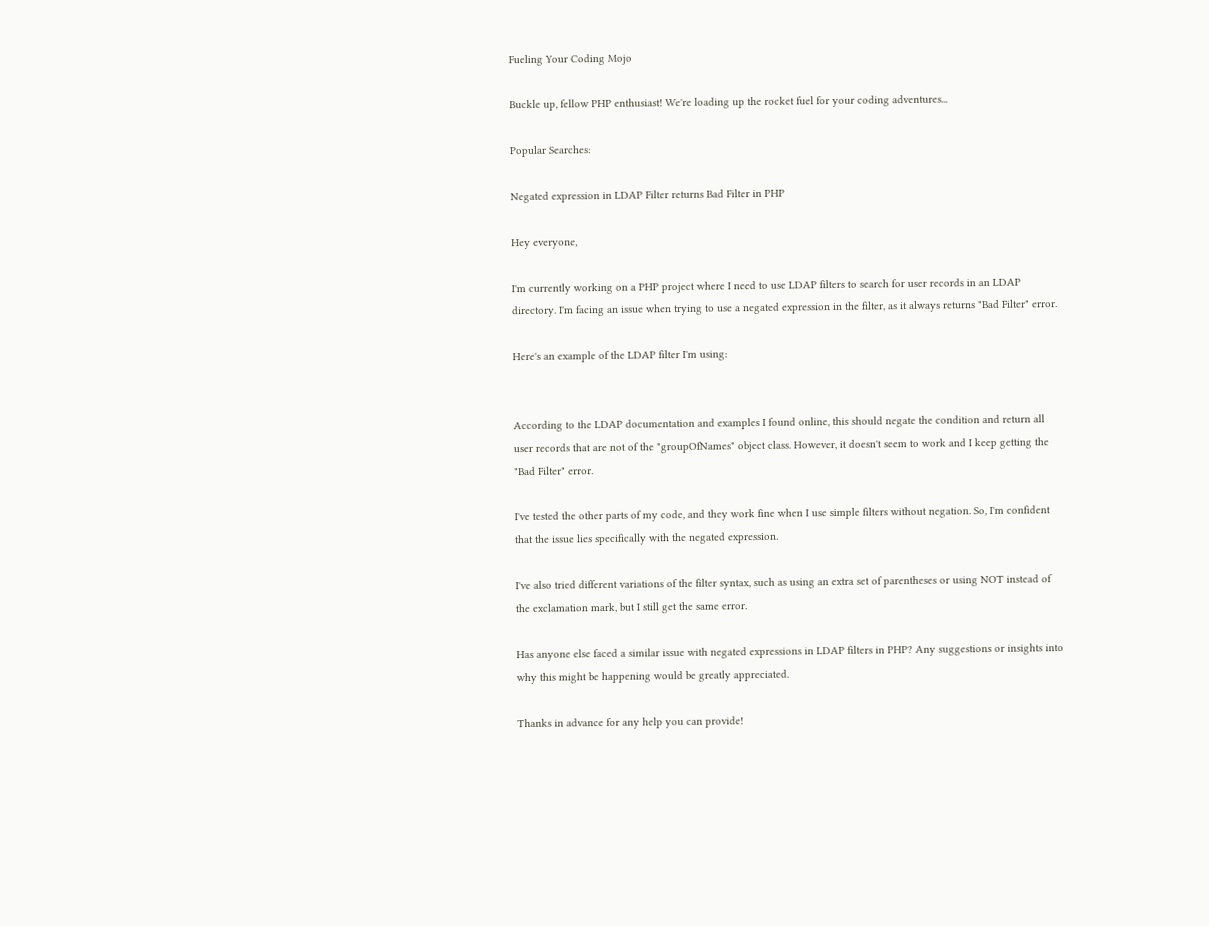Fueling Your Coding Mojo

Buckle up, fellow PHP enthusiast! We're loading up the rocket fuel for your coding adventures...

Popular Searches:

Negated expression in LDAP Filter returns Bad Filter in PHP

Hey everyone,

I'm currently working on a PHP project where I need to use LDAP filters to search for user records in an LDAP directory. I'm facing an issue when trying to use a negated expression in the filter, as it always returns "Bad Filter" error.

Here's an example of the LDAP filter I'm using:


According to the LDAP documentation and examples I found online, this should negate the condition and return all user records that are not of the "groupOfNames" object class. However, it doesn't seem to work and I keep getting the "Bad Filter" error.

I've tested the other parts of my code, and they work fine when I use simple filters without negation. So, I'm confident that the issue lies specifically with the negated expression.

I've also tried different variations of the filter syntax, such as using an extra set of parentheses or using NOT instead of the exclamation mark, but I still get the same error.

Has anyone else faced a similar issue with negated expressions in LDAP filters in PHP? Any suggestions or insights into why this might be happening would be greatly appreciated.

Thanks in advance for any help you can provide!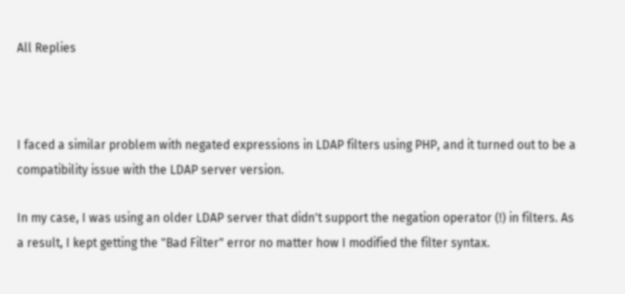All Replies



I faced a similar problem with negated expressions in LDAP filters using PHP, and it turned out to be a compatibility issue with the LDAP server version.

In my case, I was using an older LDAP server that didn't support the negation operator (!) in filters. As a result, I kept getting the "Bad Filter" error no matter how I modified the filter syntax.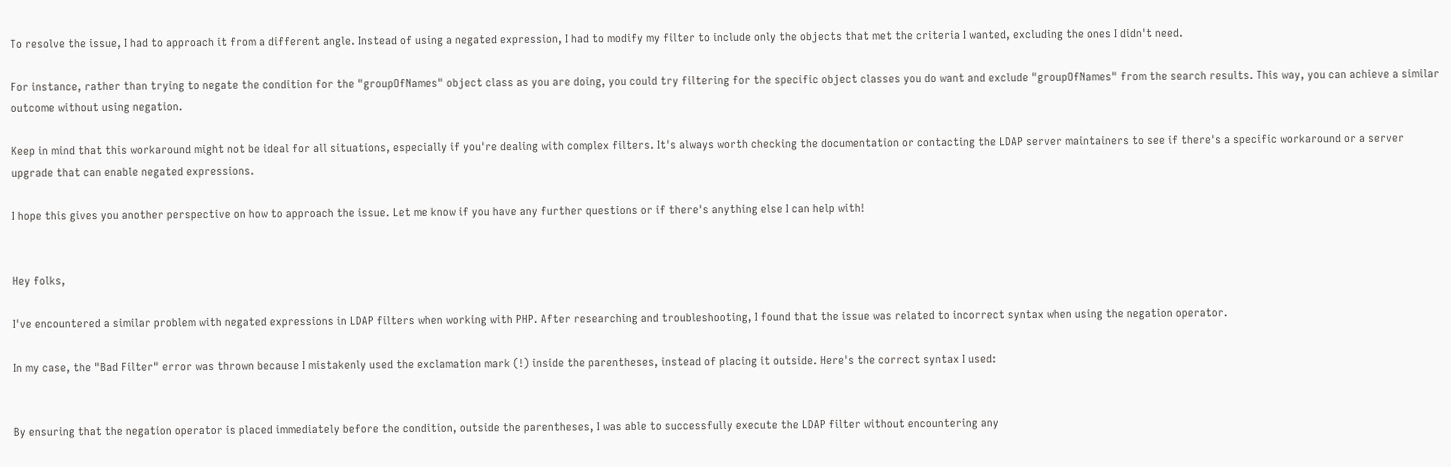To resolve the issue, I had to approach it from a different angle. Instead of using a negated expression, I had to modify my filter to include only the objects that met the criteria I wanted, excluding the ones I didn't need.

For instance, rather than trying to negate the condition for the "groupOfNames" object class as you are doing, you could try filtering for the specific object classes you do want and exclude "groupOfNames" from the search results. This way, you can achieve a similar outcome without using negation.

Keep in mind that this workaround might not be ideal for all situations, especially if you're dealing with complex filters. It's always worth checking the documentation or contacting the LDAP server maintainers to see if there's a specific workaround or a server upgrade that can enable negated expressions.

I hope this gives you another perspective on how to approach the issue. Let me know if you have any further questions or if there's anything else I can help with!


Hey folks,

I've encountered a similar problem with negated expressions in LDAP filters when working with PHP. After researching and troubleshooting, I found that the issue was related to incorrect syntax when using the negation operator.

In my case, the "Bad Filter" error was thrown because I mistakenly used the exclamation mark (!) inside the parentheses, instead of placing it outside. Here's the correct syntax I used:


By ensuring that the negation operator is placed immediately before the condition, outside the parentheses, I was able to successfully execute the LDAP filter without encountering any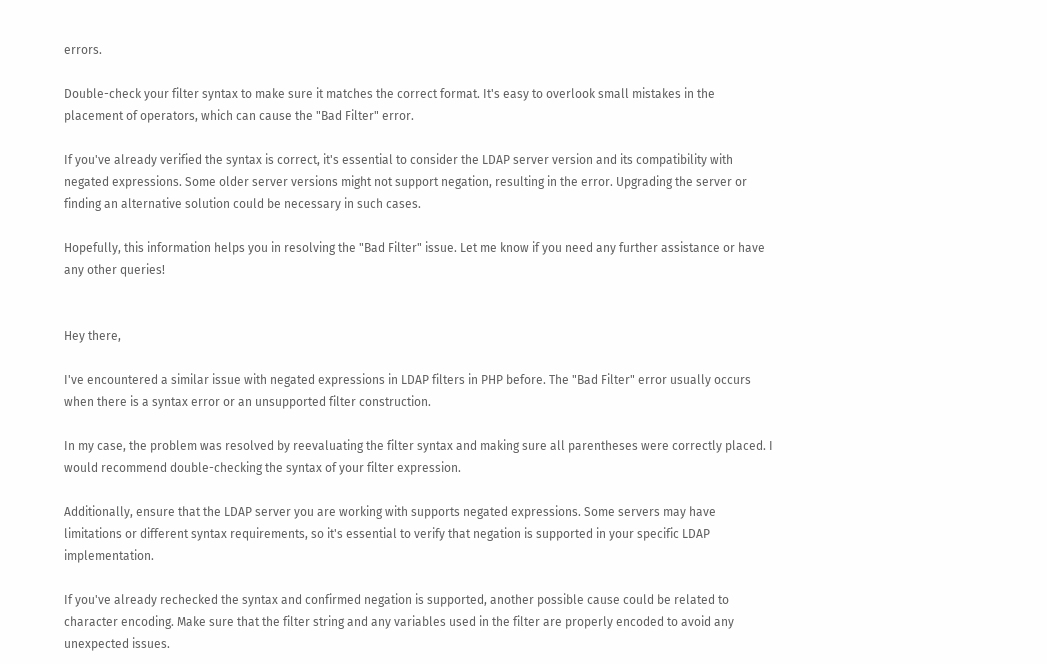errors.

Double-check your filter syntax to make sure it matches the correct format. It's easy to overlook small mistakes in the placement of operators, which can cause the "Bad Filter" error.

If you've already verified the syntax is correct, it's essential to consider the LDAP server version and its compatibility with negated expressions. Some older server versions might not support negation, resulting in the error. Upgrading the server or finding an alternative solution could be necessary in such cases.

Hopefully, this information helps you in resolving the "Bad Filter" issue. Let me know if you need any further assistance or have any other queries!


Hey there,

I've encountered a similar issue with negated expressions in LDAP filters in PHP before. The "Bad Filter" error usually occurs when there is a syntax error or an unsupported filter construction.

In my case, the problem was resolved by reevaluating the filter syntax and making sure all parentheses were correctly placed. I would recommend double-checking the syntax of your filter expression.

Additionally, ensure that the LDAP server you are working with supports negated expressions. Some servers may have limitations or different syntax requirements, so it's essential to verify that negation is supported in your specific LDAP implementation.

If you've already rechecked the syntax and confirmed negation is supported, another possible cause could be related to character encoding. Make sure that the filter string and any variables used in the filter are properly encoded to avoid any unexpected issues.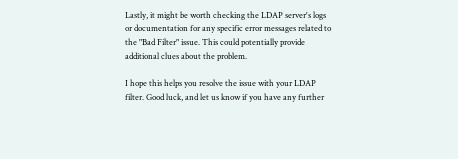Lastly, it might be worth checking the LDAP server's logs or documentation for any specific error messages related to the "Bad Filter" issue. This could potentially provide additional clues about the problem.

I hope this helps you resolve the issue with your LDAP filter. Good luck, and let us know if you have any further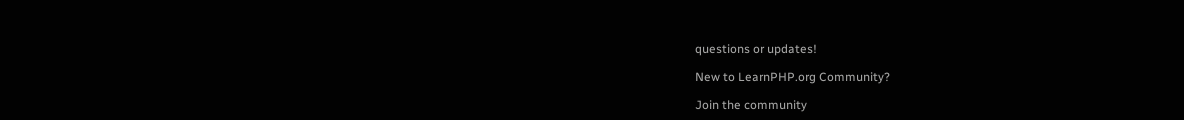questions or updates!

New to LearnPHP.org Community?

Join the community